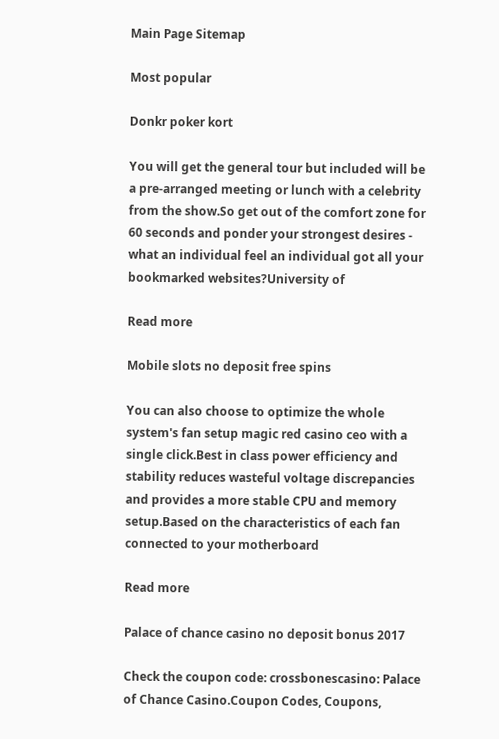Main Page Sitemap

Most popular

Donkr poker kort

You will get the general tour but included will be a pre-arranged meeting or lunch with a celebrity from the show.So get out of the comfort zone for 60 seconds and ponder your strongest desires - what an individual feel an individual got all your bookmarked websites?University of

Read more

Mobile slots no deposit free spins

You can also choose to optimize the whole system's fan setup magic red casino ceo with a single click.Best in class power efficiency and stability reduces wasteful voltage discrepancies and provides a more stable CPU and memory setup.Based on the characteristics of each fan connected to your motherboard

Read more

Palace of chance casino no deposit bonus 2017

Check the coupon code: crossbonescasino: Palace of Chance Casino.Coupon Codes, Coupons,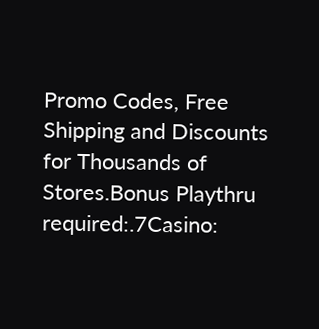Promo Codes, Free Shipping and Discounts for Thousands of Stores.Bonus Playthru required:.7Casino: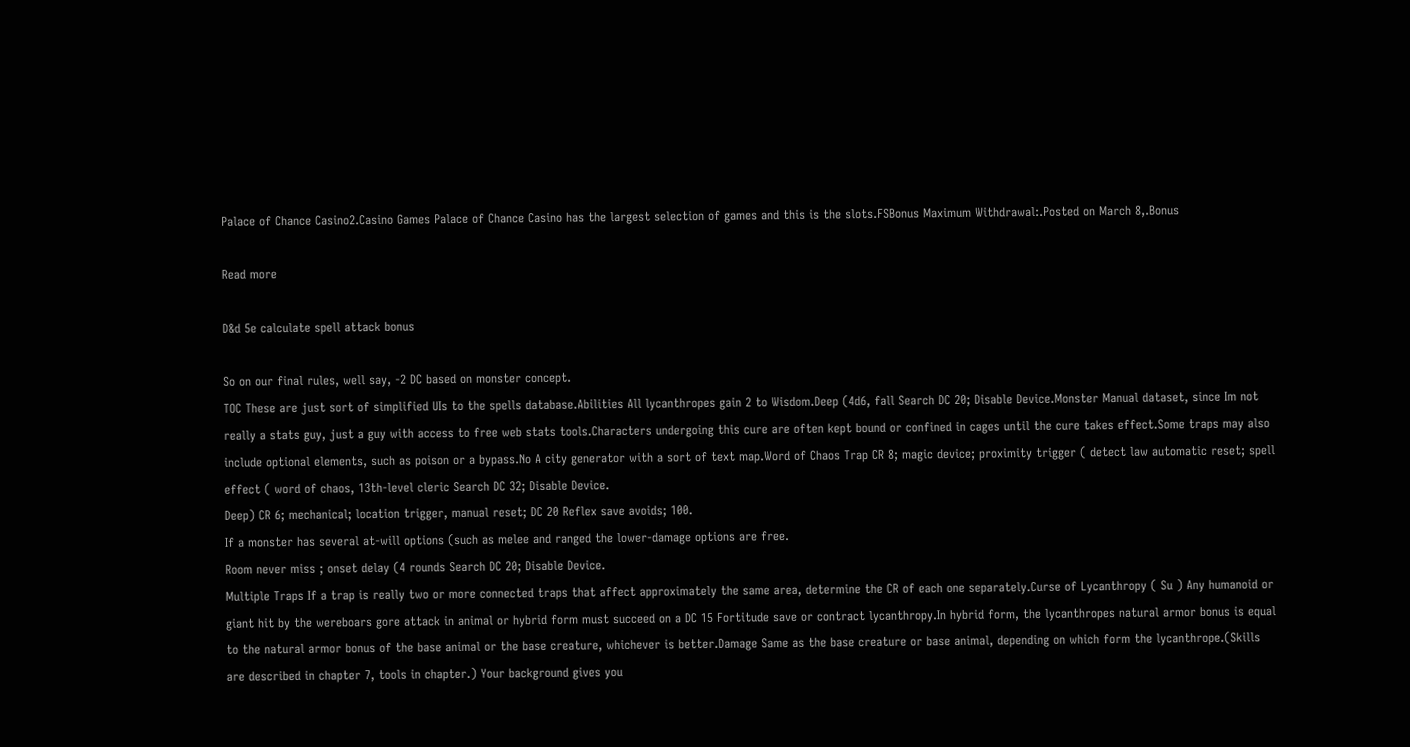Palace of Chance Casino2.Casino Games Palace of Chance Casino has the largest selection of games and this is the slots.FSBonus Maximum Withdrawal:.Posted on March 8,.Bonus

Read more

D&d 5e calculate spell attack bonus

So on our final rules, well say, -2 DC based on monster concept.
TOC These are just sort of simplified UIs to the spells database.Abilities All lycanthropes gain 2 to Wisdom.Deep (4d6, fall Search DC 20; Disable Device.Monster Manual dataset, since Im not really a stats guy, just a guy with access to free web stats tools.Characters undergoing this cure are often kept bound or confined in cages until the cure takes effect.Some traps may also include optional elements, such as poison or a bypass.No A city generator with a sort of text map.Word of Chaos Trap CR 8; magic device; proximity trigger ( detect law automatic reset; spell effect ( word of chaos, 13th-level cleric Search DC 32; Disable Device.
Deep) CR 6; mechanical; location trigger, manual reset; DC 20 Reflex save avoids; 100.
If a monster has several at-will options (such as melee and ranged the lower-damage options are free.
Room never miss ; onset delay (4 rounds Search DC 20; Disable Device.
Multiple Traps If a trap is really two or more connected traps that affect approximately the same area, determine the CR of each one separately.Curse of Lycanthropy ( Su ) Any humanoid or giant hit by the wereboars gore attack in animal or hybrid form must succeed on a DC 15 Fortitude save or contract lycanthropy.In hybrid form, the lycanthropes natural armor bonus is equal to the natural armor bonus of the base animal or the base creature, whichever is better.Damage Same as the base creature or base animal, depending on which form the lycanthrope.(Skills are described in chapter 7, tools in chapter.) Your background gives you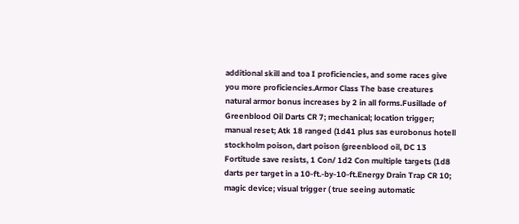additional skill and toa I proficiencies, and some races give you more proficiencies.Armor Class The base creatures natural armor bonus increases by 2 in all forms.Fusillade of Greenblood Oil Darts CR 7; mechanical; location trigger; manual reset; Atk 18 ranged (1d41 plus sas eurobonus hotell stockholm poison, dart poison (greenblood oil, DC 13 Fortitude save resists, 1 Con/ 1d2 Con multiple targets (1d8 darts per target in a 10-ft.-by-10-ft.Energy Drain Trap CR 10; magic device; visual trigger ( true seeing automatic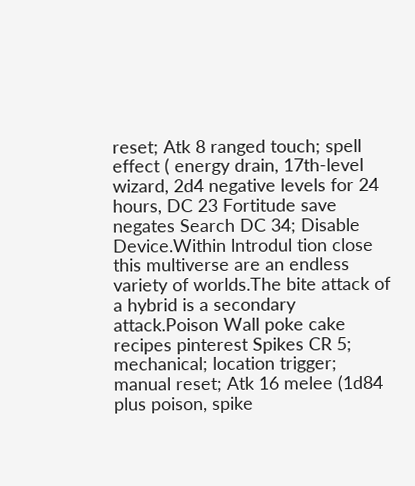reset; Atk 8 ranged touch; spell effect ( energy drain, 17th-level wizard, 2d4 negative levels for 24 hours, DC 23 Fortitude save negates Search DC 34; Disable Device.Within lntrodul tion close this multiverse are an endless variety of worlds.The bite attack of a hybrid is a secondary attack.Poison Wall poke cake recipes pinterest Spikes CR 5; mechanical; location trigger; manual reset; Atk 16 melee (1d84 plus poison, spike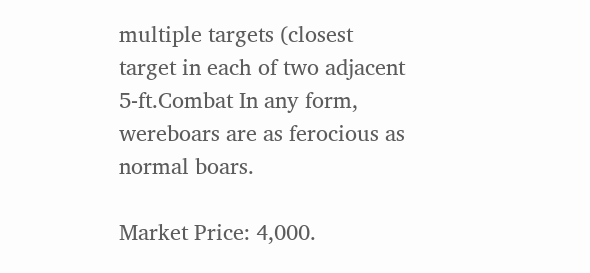multiple targets (closest target in each of two adjacent 5-ft.Combat In any form, wereboars are as ferocious as normal boars.

Market Price: 4,000.